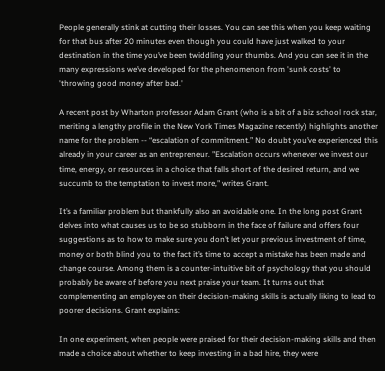People generally stink at cutting their losses. You can see this when you keep waiting for that bus after 20 minutes even though you could have just walked to your destination in the time you’ve been twiddling your thumbs. And you can see it in the many expressions we’ve developed for the phenomenon from 'sunk costs' to 'throwing good money after bad.'

A recent post by Wharton professor Adam Grant (who is a bit of a biz school rock star, meriting a lengthy profile in the New York Times Magazine recently) highlights another name for the problem -- “escalation of commitment.” No doubt you’ve experienced this already in your career as an entrepreneur. "Escalation occurs whenever we invest our time, energy, or resources in a choice that falls short of the desired return, and we succumb to the temptation to invest more," writes Grant.

It’s a familiar problem but thankfully also an avoidable one. In the long post Grant delves into what causes us to be so stubborn in the face of failure and offers four suggestions as to how to make sure you don’t let your previous investment of time, money or both blind you to the fact it’s time to accept a mistake has been made and change course. Among them is a counter-intuitive bit of psychology that you should probably be aware of before you next praise your team. It turns out that complementing an employee on their decision-making skills is actually liking to lead to poorer decisions. Grant explains:

In one experiment, when people were praised for their decision-making skills and then made a choice about whether to keep investing in a bad hire, they were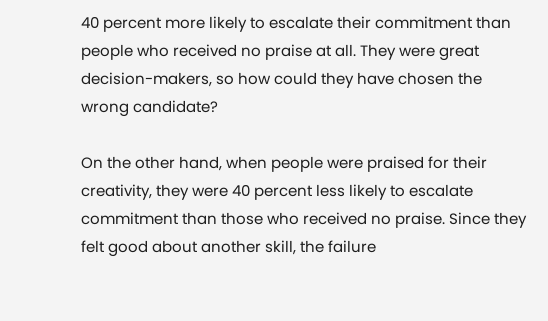40 percent more likely to escalate their commitment than people who received no praise at all. They were great decision-makers, so how could they have chosen the wrong candidate?

On the other hand, when people were praised for their creativity, they were 40 percent less likely to escalate commitment than those who received no praise. Since they felt good about another skill, the failure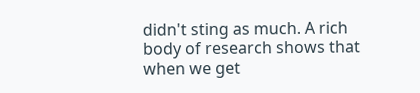didn't sting as much. A rich body of research shows that when we get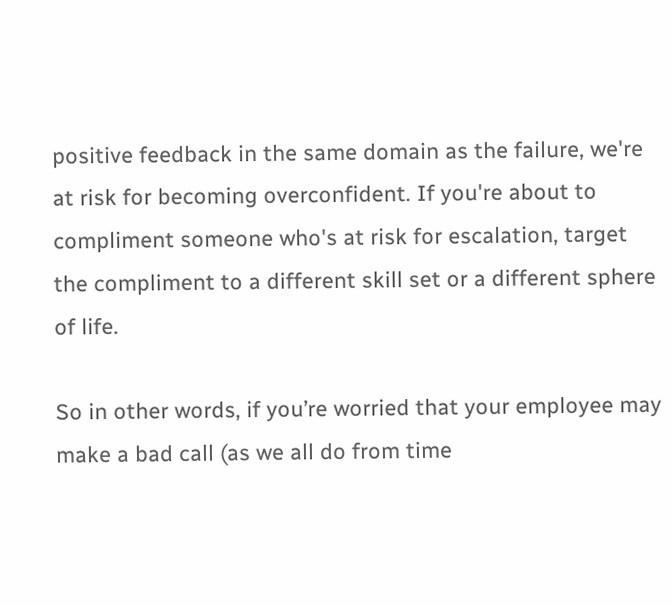positive feedback in the same domain as the failure, we're at risk for becoming overconfident. If you're about to compliment someone who's at risk for escalation, target the compliment to a different skill set or a different sphere of life.

So in other words, if you’re worried that your employee may make a bad call (as we all do from time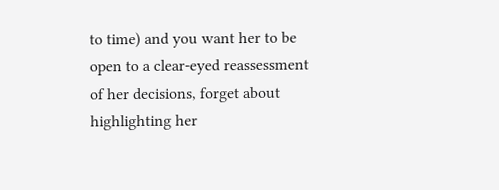to time) and you want her to be open to a clear-eyed reassessment of her decisions, forget about highlighting her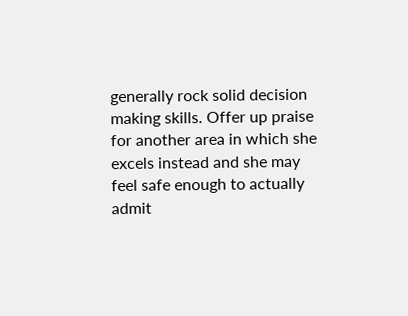generally rock solid decision making skills. Offer up praise for another area in which she excels instead and she may feel safe enough to actually admit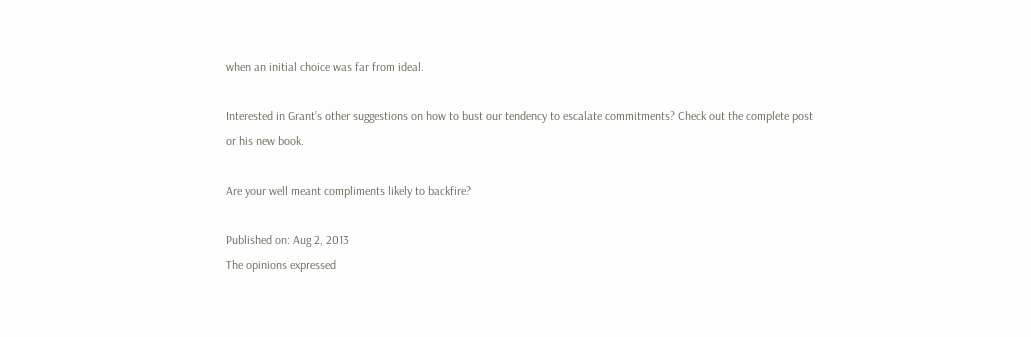when an initial choice was far from ideal.

Interested in Grant’s other suggestions on how to bust our tendency to escalate commitments? Check out the complete post or his new book.

Are your well meant compliments likely to backfire?

Published on: Aug 2, 2013
The opinions expressed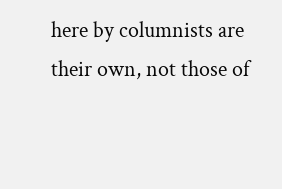here by columnists are their own, not those of